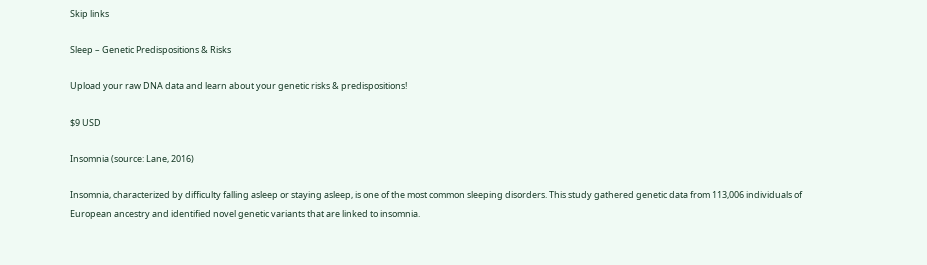Skip links

Sleep – Genetic Predispositions & Risks

Upload your raw DNA data and learn about your genetic risks & predispositions!

$9 USD

Insomnia (source: Lane, 2016)

Insomnia, characterized by difficulty falling asleep or staying asleep, is one of the most common sleeping disorders. This study gathered genetic data from 113,006 individuals of European ancestry and identified novel genetic variants that are linked to insomnia.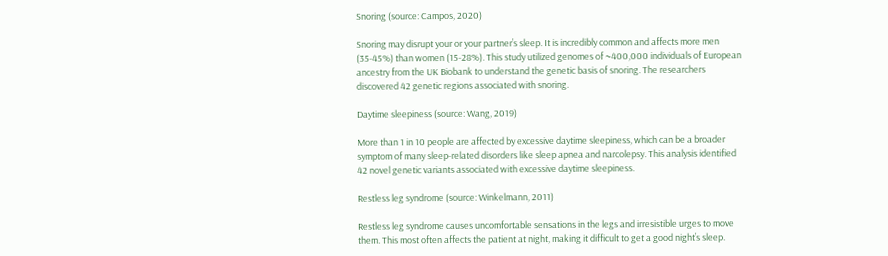Snoring (source: Campos, 2020)

Snoring may disrupt your or your partner’s sleep. It is incredibly common and affects more men (35-45%) than women (15-28%). This study utilized genomes of ~400,000 individuals of European ancestry from the UK Biobank to understand the genetic basis of snoring. The researchers discovered 42 genetic regions associated with snoring.

Daytime sleepiness (source: Wang, 2019)

More than 1 in 10 people are affected by excessive daytime sleepiness, which can be a broader symptom of many sleep-related disorders like sleep apnea and narcolepsy. This analysis identified 42 novel genetic variants associated with excessive daytime sleepiness.

Restless leg syndrome (source: Winkelmann, 2011)

Restless leg syndrome causes uncomfortable sensations in the legs and irresistible urges to move them. This most often affects the patient at night, making it difficult to get a good night’s sleep.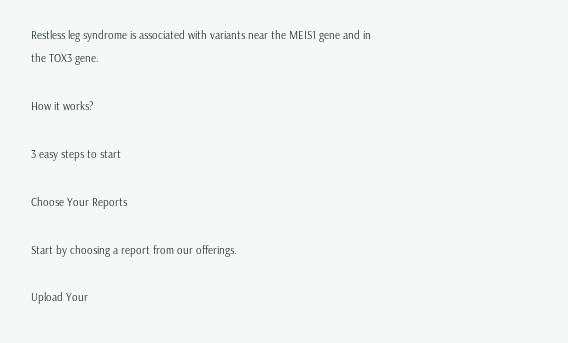Restless leg syndrome is associated with variants near the MEIS1 gene and in the TOX3 gene.

How it works?

3 easy steps to start

Choose Your Reports

Start by choosing a report from our offerings.

Upload Your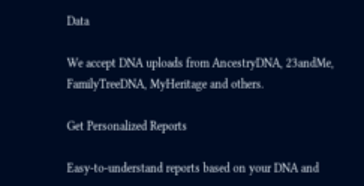Data

We accept DNA uploads from AncestryDNA, 23andMe, FamilyTreeDNA, MyHeritage and others.

Get Personalized Reports

Easy-to-understand reports based on your DNA and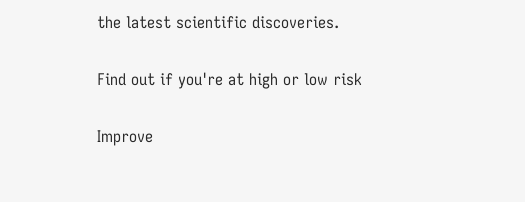the latest scientific discoveries.

Find out if you're at high or low risk

Improve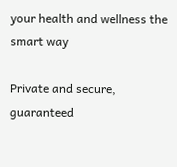your health and wellness the smart way

Private and secure, guaranteed